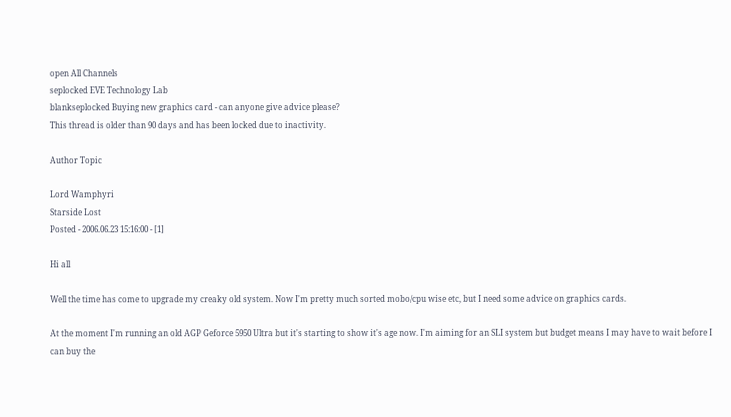open All Channels
seplocked EVE Technology Lab
blankseplocked Buying new graphics card - can anyone give advice please?
This thread is older than 90 days and has been locked due to inactivity.

Author Topic

Lord Wamphyri
Starside Lost
Posted - 2006.06.23 15:16:00 - [1]

Hi all

Well the time has come to upgrade my creaky old system. Now I'm pretty much sorted mobo/cpu wise etc, but I need some advice on graphics cards.

At the moment I'm running an old AGP Geforce 5950 Ultra but it's starting to show it's age now. I'm aiming for an SLI system but budget means I may have to wait before I can buy the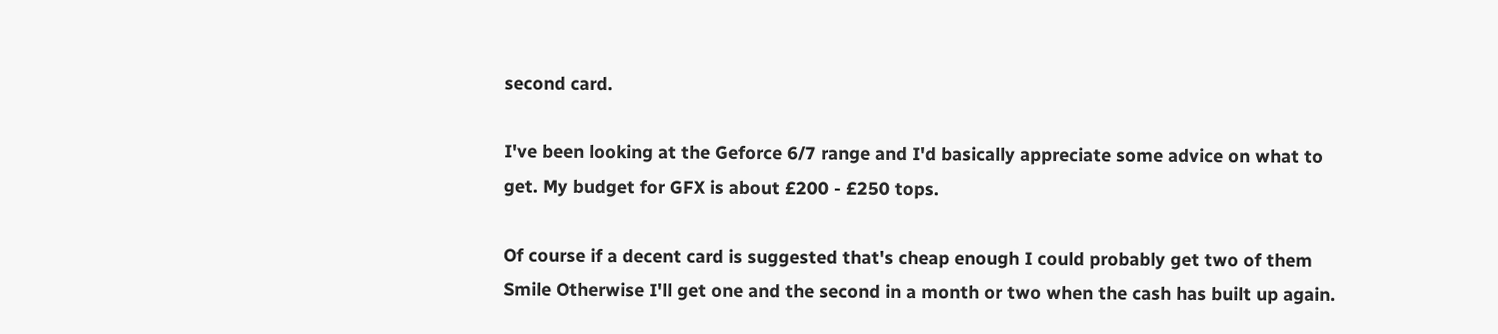second card.

I've been looking at the Geforce 6/7 range and I'd basically appreciate some advice on what to get. My budget for GFX is about £200 - £250 tops.

Of course if a decent card is suggested that's cheap enough I could probably get two of them Smile Otherwise I'll get one and the second in a month or two when the cash has built up again.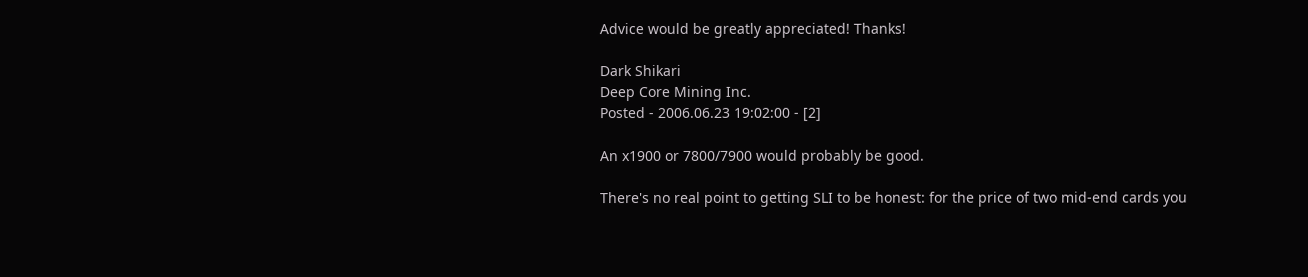Advice would be greatly appreciated! Thanks!

Dark Shikari
Deep Core Mining Inc.
Posted - 2006.06.23 19:02:00 - [2]

An x1900 or 7800/7900 would probably be good.

There's no real point to getting SLI to be honest: for the price of two mid-end cards you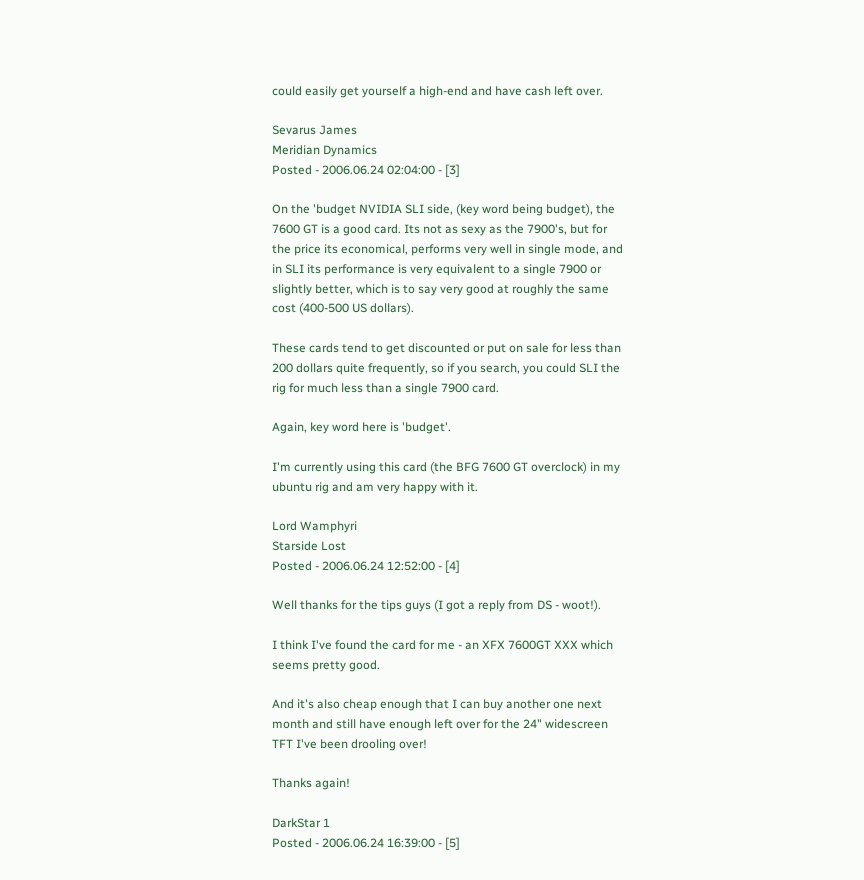could easily get yourself a high-end and have cash left over.

Sevarus James
Meridian Dynamics
Posted - 2006.06.24 02:04:00 - [3]

On the 'budget NVIDIA SLI side, (key word being budget), the 7600 GT is a good card. Its not as sexy as the 7900's, but for the price its economical, performs very well in single mode, and in SLI its performance is very equivalent to a single 7900 or slightly better, which is to say very good at roughly the same cost (400-500 US dollars).

These cards tend to get discounted or put on sale for less than 200 dollars quite frequently, so if you search, you could SLI the rig for much less than a single 7900 card.

Again, key word here is 'budget'.

I'm currently using this card (the BFG 7600 GT overclock) in my ubuntu rig and am very happy with it.

Lord Wamphyri
Starside Lost
Posted - 2006.06.24 12:52:00 - [4]

Well thanks for the tips guys (I got a reply from DS - woot!).

I think I've found the card for me - an XFX 7600GT XXX which seems pretty good.

And it's also cheap enough that I can buy another one next month and still have enough left over for the 24" widescreen TFT I've been drooling over!

Thanks again!

DarkStar 1
Posted - 2006.06.24 16:39:00 - [5]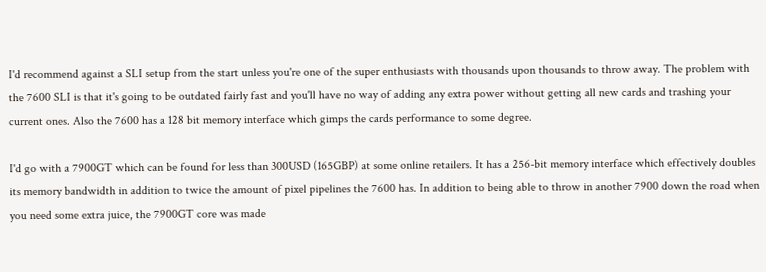I'd recommend against a SLI setup from the start unless you're one of the super enthusiasts with thousands upon thousands to throw away. The problem with the 7600 SLI is that it's going to be outdated fairly fast and you'll have no way of adding any extra power without getting all new cards and trashing your current ones. Also the 7600 has a 128 bit memory interface which gimps the cards performance to some degree.

I'd go with a 7900GT which can be found for less than 300USD (165GBP) at some online retailers. It has a 256-bit memory interface which effectively doubles its memory bandwidth in addition to twice the amount of pixel pipelines the 7600 has. In addition to being able to throw in another 7900 down the road when you need some extra juice, the 7900GT core was made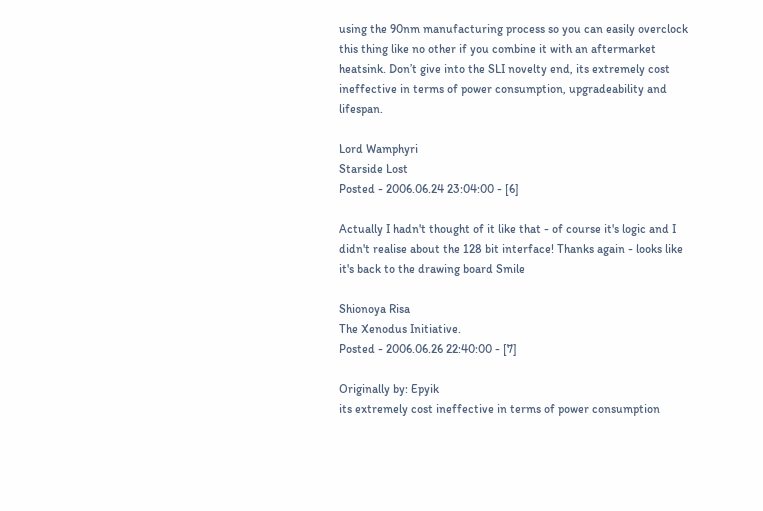using the 90nm manufacturing process so you can easily overclock this thing like no other if you combine it with an aftermarket heatsink. Don’t give into the SLI novelty end, its extremely cost ineffective in terms of power consumption, upgradeability and lifespan.

Lord Wamphyri
Starside Lost
Posted - 2006.06.24 23:04:00 - [6]

Actually I hadn't thought of it like that - of course it's logic and I didn't realise about the 128 bit interface! Thanks again - looks like it's back to the drawing board Smile

Shionoya Risa
The Xenodus Initiative.
Posted - 2006.06.26 22:40:00 - [7]

Originally by: Epyik
its extremely cost ineffective in terms of power consumption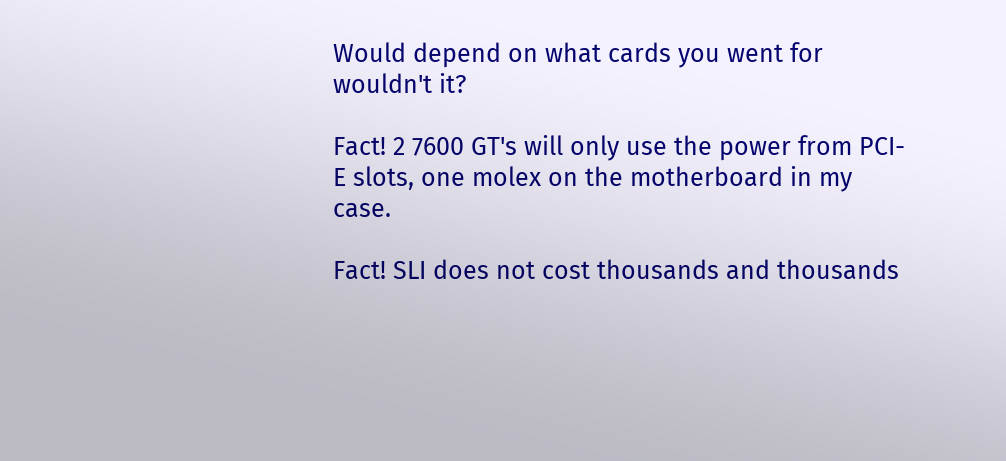Would depend on what cards you went for wouldn't it?

Fact! 2 7600 GT's will only use the power from PCI-E slots, one molex on the motherboard in my case.

Fact! SLI does not cost thousands and thousands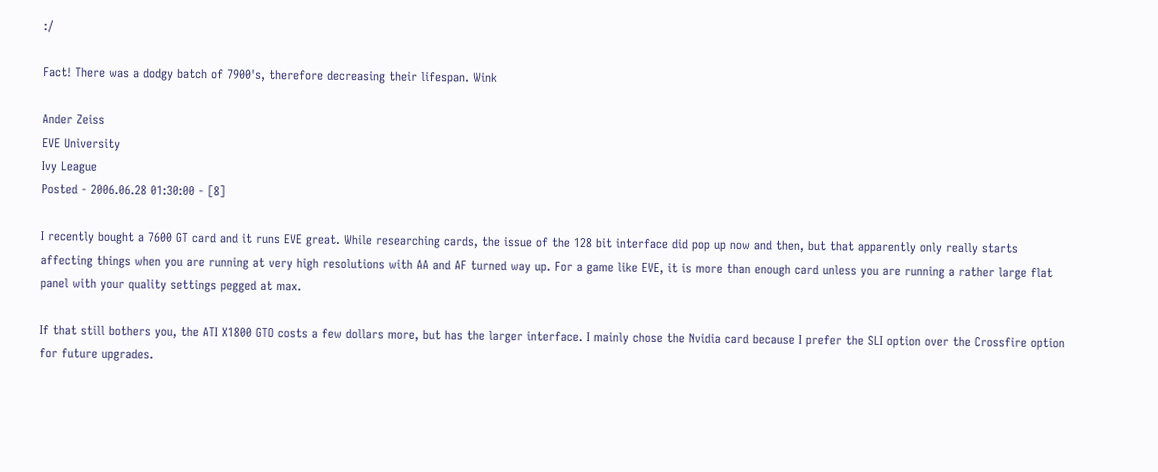:/

Fact! There was a dodgy batch of 7900's, therefore decreasing their lifespan. Wink

Ander Zeiss
EVE University
Ivy League
Posted - 2006.06.28 01:30:00 - [8]

I recently bought a 7600 GT card and it runs EVE great. While researching cards, the issue of the 128 bit interface did pop up now and then, but that apparently only really starts affecting things when you are running at very high resolutions with AA and AF turned way up. For a game like EVE, it is more than enough card unless you are running a rather large flat panel with your quality settings pegged at max.

If that still bothers you, the ATI X1800 GTO costs a few dollars more, but has the larger interface. I mainly chose the Nvidia card because I prefer the SLI option over the Crossfire option for future upgrades.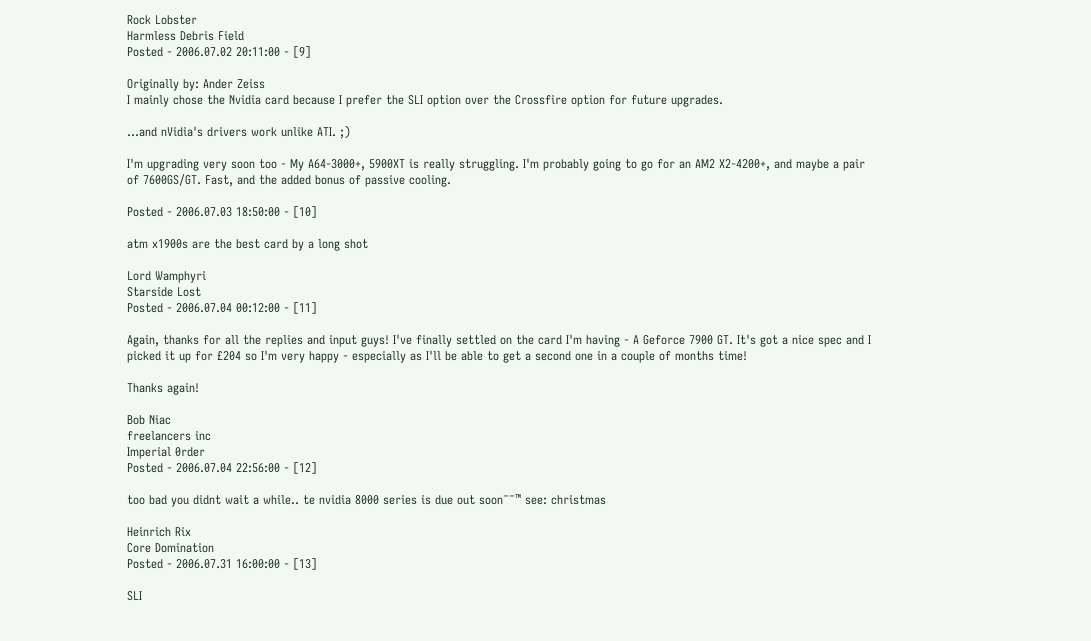Rock Lobster
Harmless Debris Field
Posted - 2006.07.02 20:11:00 - [9]

Originally by: Ander Zeiss
I mainly chose the Nvidia card because I prefer the SLI option over the Crossfire option for future upgrades.

...and nVidia's drivers work unlike ATI. ;)

I'm upgrading very soon too - My A64-3000+, 5900XT is really struggling. I'm probably going to go for an AM2 X2-4200+, and maybe a pair of 7600GS/GT. Fast, and the added bonus of passive cooling.

Posted - 2006.07.03 18:50:00 - [10]

atm x1900s are the best card by a long shot

Lord Wamphyri
Starside Lost
Posted - 2006.07.04 00:12:00 - [11]

Again, thanks for all the replies and input guys! I've finally settled on the card I'm having - A Geforce 7900 GT. It's got a nice spec and I picked it up for £204 so I'm very happy - especially as I'll be able to get a second one in a couple of months time!

Thanks again!

Bob Niac
freelancers inc
Imperial 0rder
Posted - 2006.07.04 22:56:00 - [12]

too bad you didnt wait a while.. te nvidia 8000 series is due out soon¯¯™ see: christmas

Heinrich Rix
Core Domination
Posted - 2006.07.31 16:00:00 - [13]

SLI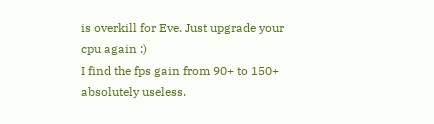is overkill for Eve. Just upgrade your cpu again :)
I find the fps gain from 90+ to 150+ absolutely useless.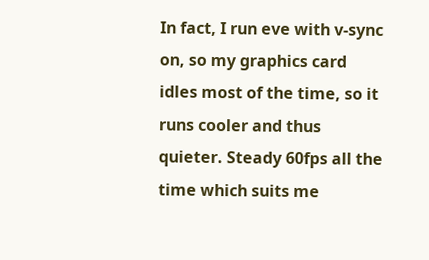In fact, I run eve with v-sync on, so my graphics card idles most of the time, so it runs cooler and thus quieter. Steady 60fps all the time which suits me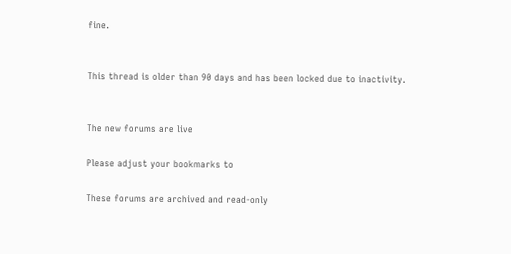fine.


This thread is older than 90 days and has been locked due to inactivity.


The new forums are live

Please adjust your bookmarks to

These forums are archived and read-only